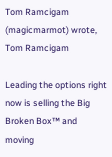Tom Ramcigam (magicmarmot) wrote,
Tom Ramcigam

Leading the options right now is selling the Big Broken Box™ and moving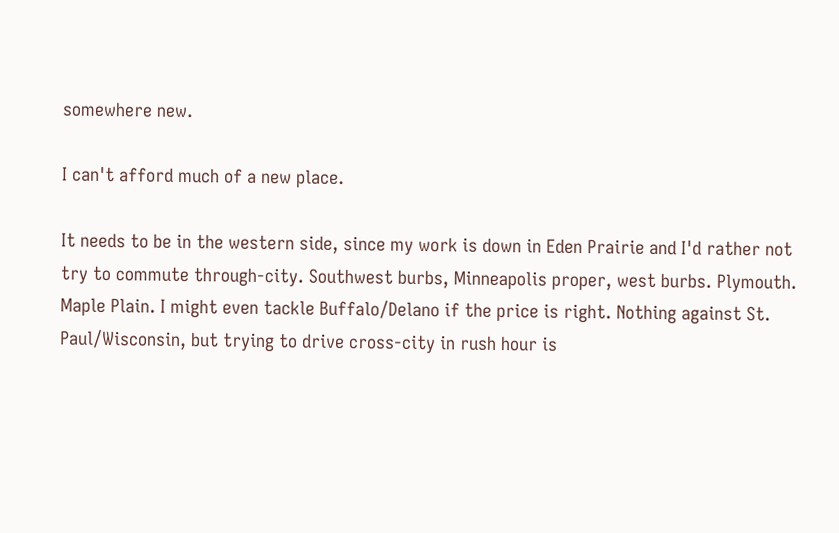somewhere new.

I can't afford much of a new place.

It needs to be in the western side, since my work is down in Eden Prairie and I'd rather not try to commute through-city. Southwest burbs, Minneapolis proper, west burbs. Plymouth. Maple Plain. I might even tackle Buffalo/Delano if the price is right. Nothing against St. Paul/Wisconsin, but trying to drive cross-city in rush hour is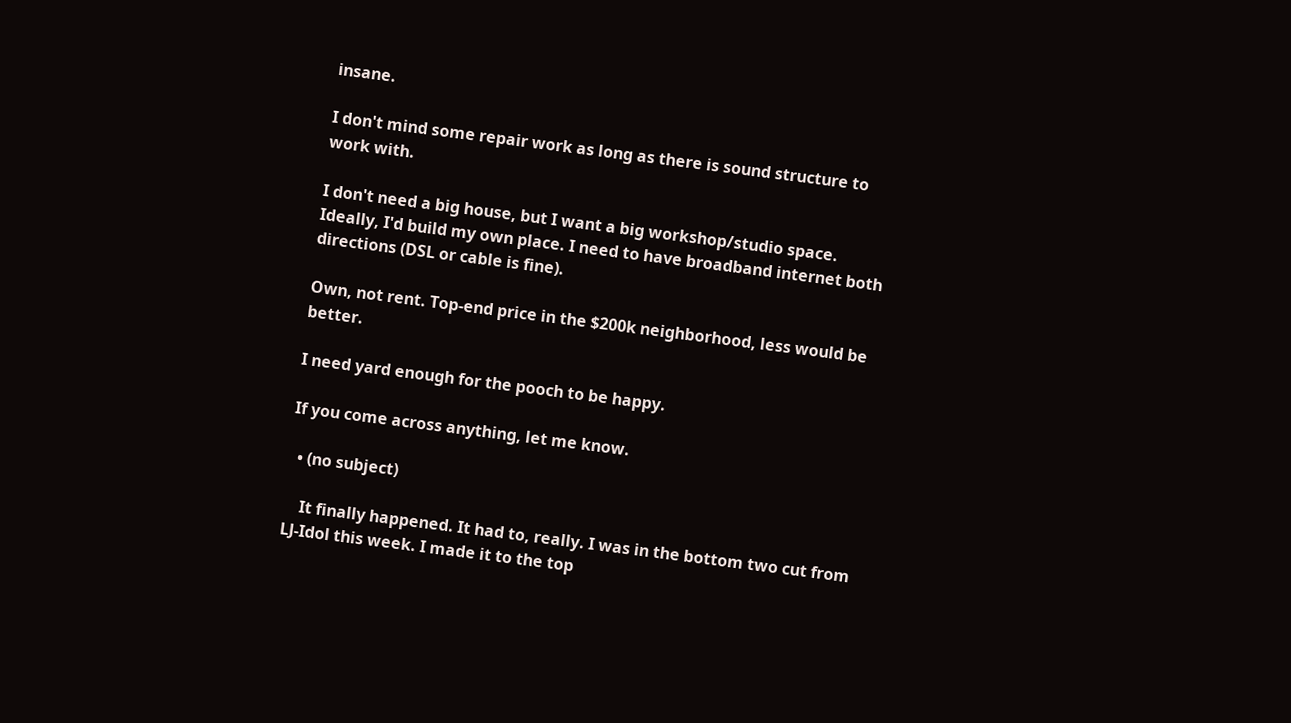insane.

I don't mind some repair work as long as there is sound structure to work with.

I don't need a big house, but I want a big workshop/studio space. Ideally, I'd build my own place. I need to have broadband internet both directions (DSL or cable is fine).

Own, not rent. Top-end price in the $200k neighborhood, less would be better.

I need yard enough for the pooch to be happy.

If you come across anything, let me know.

  • (no subject)

    It finally happened. It had to, really. I was in the bottom two cut from LJ-Idol this week. I made it to the top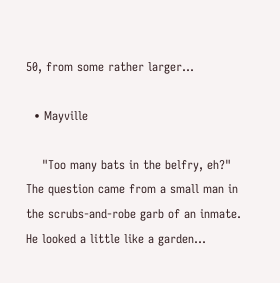50, from some rather larger…

  • Mayville

    "Too many bats in the belfry, eh?" The question came from a small man in the scrubs-and-robe garb of an inmate. He looked a little like a garden…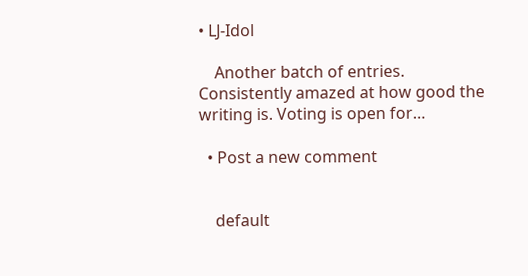• LJ-Idol

    Another batch of entries. Consistently amazed at how good the writing is. Voting is open for…

  • Post a new comment


    default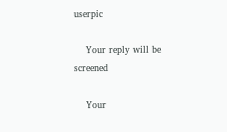userpic

    Your reply will be screened

    Your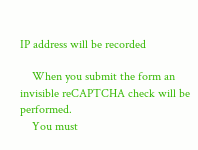IP address will be recorded

    When you submit the form an invisible reCAPTCHA check will be performed.
    You must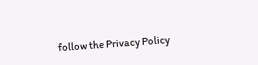follow the Privacy Policy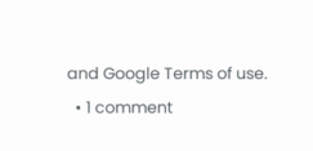and Google Terms of use.
  • 1 comment